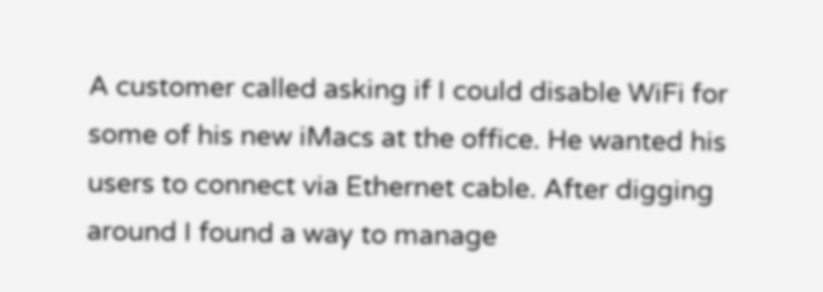A customer called asking if I could disable WiFi for some of his new iMacs at the office. He wanted his users to connect via Ethernet cable. After digging around I found a way to manage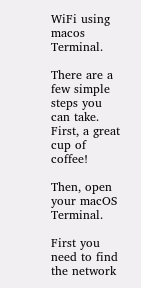WiFi using macos Terminal.

There are a few simple steps you can take. First, a great cup of coffee!

Then, open your macOS Terminal.

First you need to find the network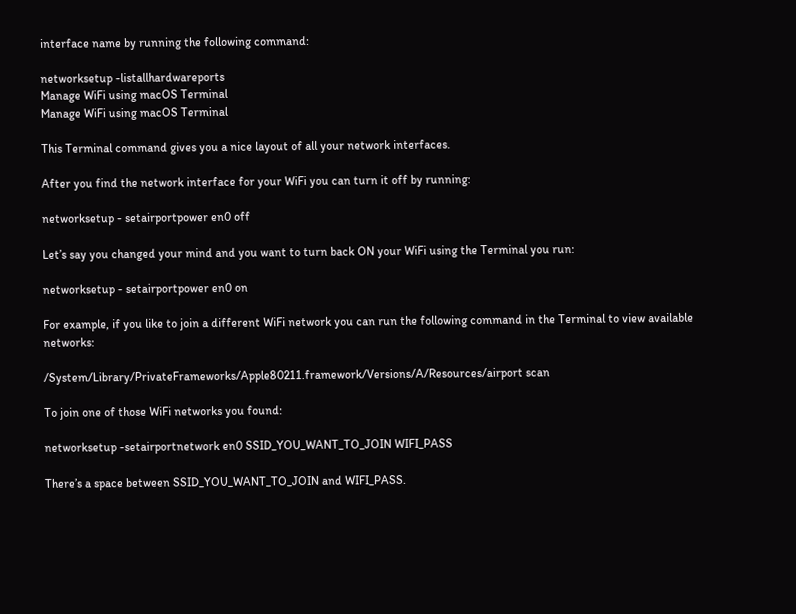interface name by running the following command:

networksetup -listallhardwareports
Manage WiFi using macOS Terminal
Manage WiFi using macOS Terminal

This Terminal command gives you a nice layout of all your network interfaces.

After you find the network interface for your WiFi you can turn it off by running:

networksetup - setairportpower en0 off

Let’s say you changed your mind and you want to turn back ON your WiFi using the Terminal you run:

networksetup - setairportpower en0 on

For example, if you like to join a different WiFi network you can run the following command in the Terminal to view available networks:

/System/Library/PrivateFrameworks/Apple80211.framework/Versions/A/Resources/airport scan

To join one of those WiFi networks you found:

networksetup -setairportnetwork en0 SSID_YOU_WANT_TO_JOIN WIFI_PASS

There’s a space between SSID_YOU_WANT_TO_JOIN and WIFI_PASS.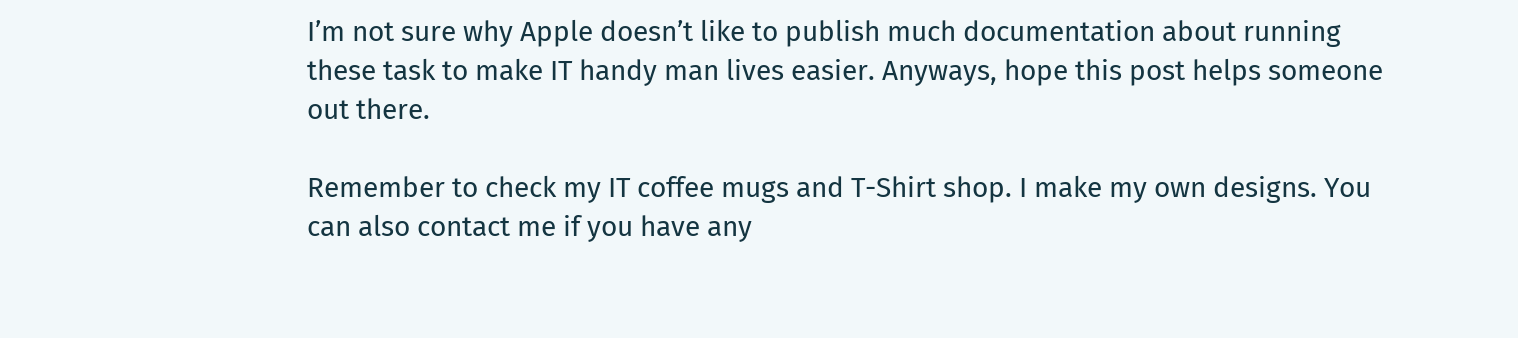I’m not sure why Apple doesn’t like to publish much documentation about running these task to make IT handy man lives easier. Anyways, hope this post helps someone out there.

Remember to check my IT coffee mugs and T-Shirt shop. I make my own designs. You can also contact me if you have any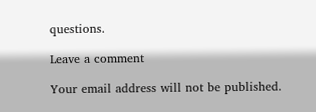questions.

Leave a comment

Your email address will not be published.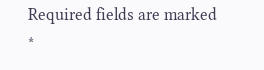Required fields are marked *